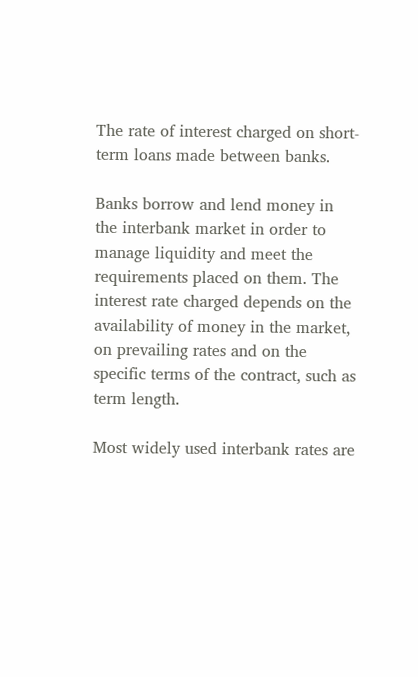The rate of interest charged on short-term loans made between banks.

Banks borrow and lend money in the interbank market in order to manage liquidity and meet the requirements placed on them. The interest rate charged depends on the availability of money in the market, on prevailing rates and on the specific terms of the contract, such as term length.

Most widely used interbank rates are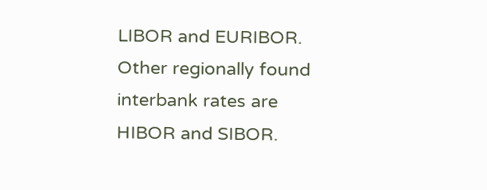LIBOR and EURIBOR. Other regionally found interbank rates are HIBOR and SIBOR.